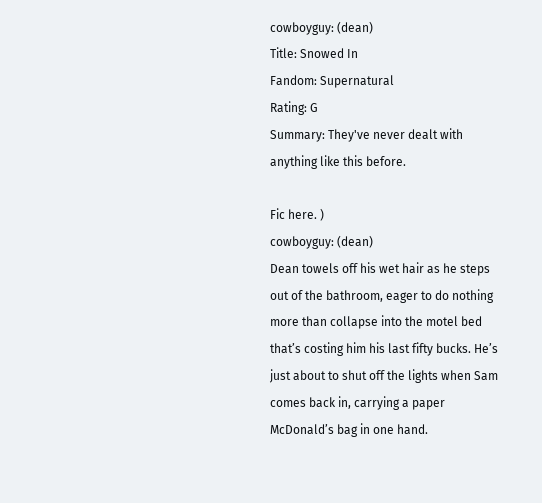cowboyguy: (dean)
Title: Snowed In
Fandom: Supernatural
Rating: G
Summary: They've never dealt with anything like this before.

Fic here. )
cowboyguy: (dean)
Dean towels off his wet hair as he steps out of the bathroom, eager to do nothing more than collapse into the motel bed that’s costing him his last fifty bucks. He’s just about to shut off the lights when Sam comes back in, carrying a paper McDonald’s bag in one hand.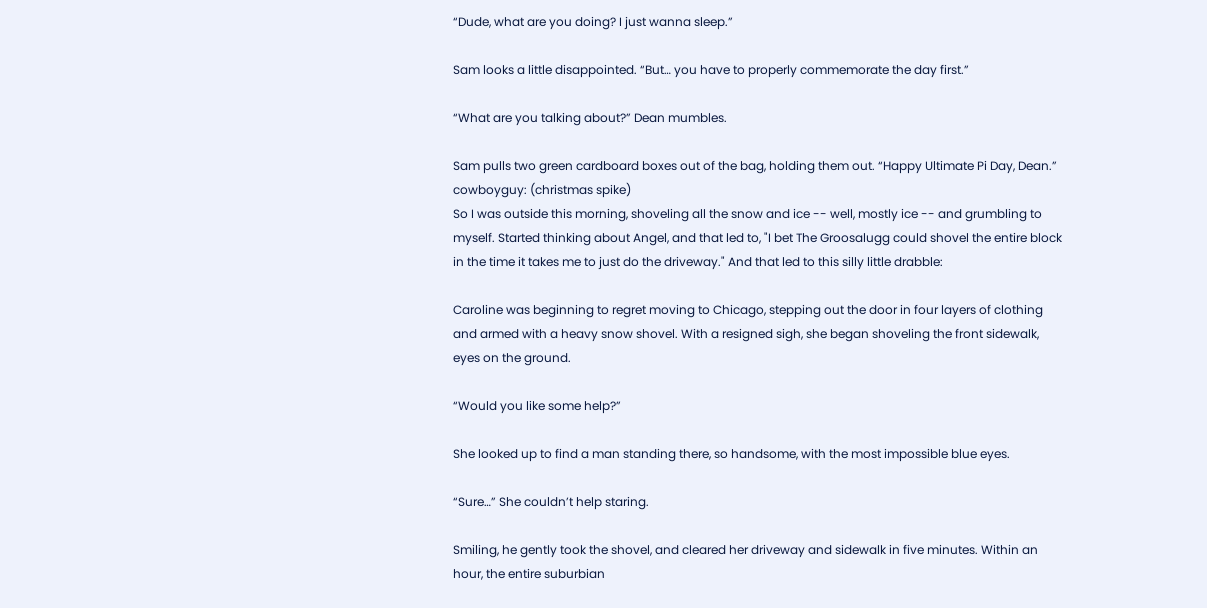“Dude, what are you doing? I just wanna sleep.”

Sam looks a little disappointed. “But… you have to properly commemorate the day first.”

“What are you talking about?” Dean mumbles.

Sam pulls two green cardboard boxes out of the bag, holding them out. “Happy Ultimate Pi Day, Dean.”
cowboyguy: (christmas spike)
So I was outside this morning, shoveling all the snow and ice -- well, mostly ice -- and grumbling to myself. Started thinking about Angel, and that led to, "I bet The Groosalugg could shovel the entire block in the time it takes me to just do the driveway." And that led to this silly little drabble:

Caroline was beginning to regret moving to Chicago, stepping out the door in four layers of clothing and armed with a heavy snow shovel. With a resigned sigh, she began shoveling the front sidewalk, eyes on the ground.

“Would you like some help?”

She looked up to find a man standing there, so handsome, with the most impossible blue eyes.

“Sure…” She couldn’t help staring.

Smiling, he gently took the shovel, and cleared her driveway and sidewalk in five minutes. Within an hour, the entire suburbian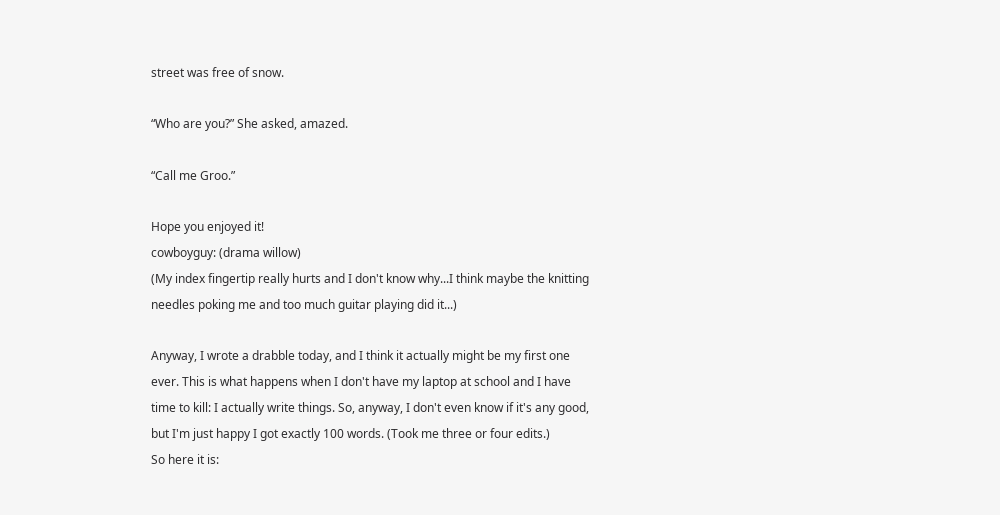street was free of snow.

“Who are you?” She asked, amazed.

“Call me Groo.”

Hope you enjoyed it!
cowboyguy: (drama willow)
(My index fingertip really hurts and I don't know why...I think maybe the knitting needles poking me and too much guitar playing did it...)

Anyway, I wrote a drabble today, and I think it actually might be my first one ever. This is what happens when I don't have my laptop at school and I have time to kill: I actually write things. So, anyway, I don't even know if it's any good, but I'm just happy I got exactly 100 words. (Took me three or four edits.)
So here it is: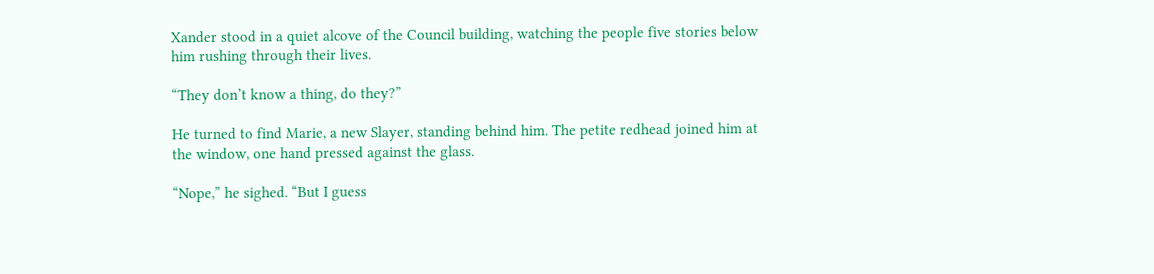Xander stood in a quiet alcove of the Council building, watching the people five stories below him rushing through their lives.

“They don’t know a thing, do they?”

He turned to find Marie, a new Slayer, standing behind him. The petite redhead joined him at the window, one hand pressed against the glass.

“Nope,” he sighed. “But I guess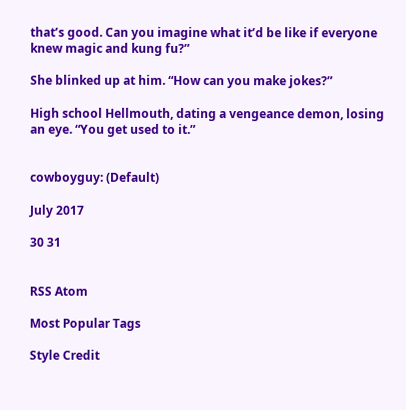that’s good. Can you imagine what it’d be like if everyone knew magic and kung fu?”

She blinked up at him. “How can you make jokes?”

High school Hellmouth, dating a vengeance demon, losing an eye. “You get used to it.”


cowboyguy: (Default)

July 2017

30 31


RSS Atom

Most Popular Tags

Style Credit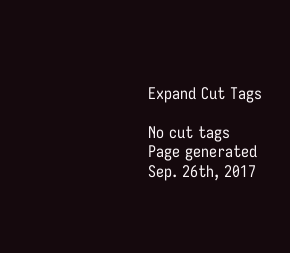Expand Cut Tags

No cut tags
Page generated Sep. 26th, 2017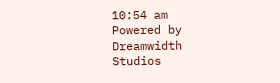10:54 am
Powered by Dreamwidth Studios